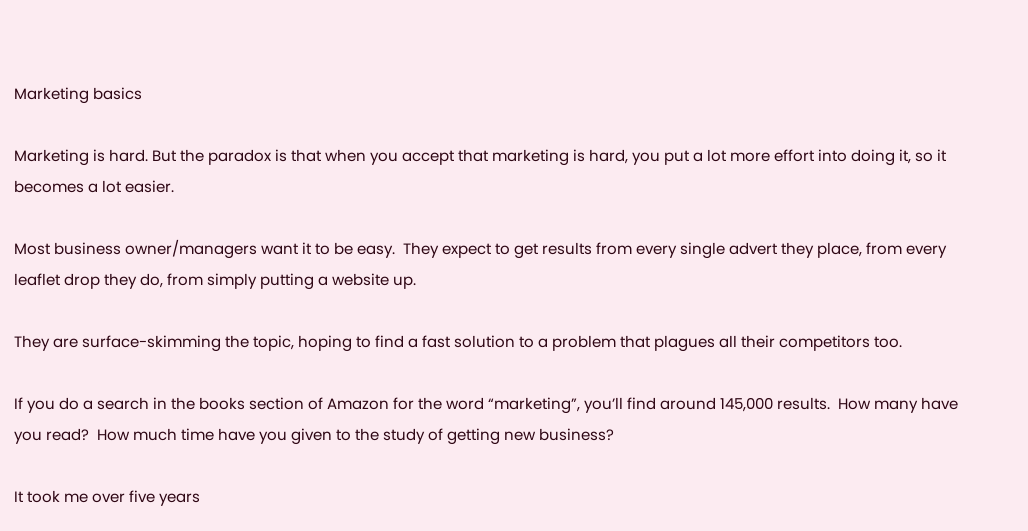Marketing basics

Marketing is hard. But the paradox is that when you accept that marketing is hard, you put a lot more effort into doing it, so it becomes a lot easier.

Most business owner/managers want it to be easy.  They expect to get results from every single advert they place, from every leaflet drop they do, from simply putting a website up.

They are surface-skimming the topic, hoping to find a fast solution to a problem that plagues all their competitors too.

If you do a search in the books section of Amazon for the word “marketing”, you’ll find around 145,000 results.  How many have you read?  How much time have you given to the study of getting new business?

It took me over five years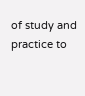of study and practice to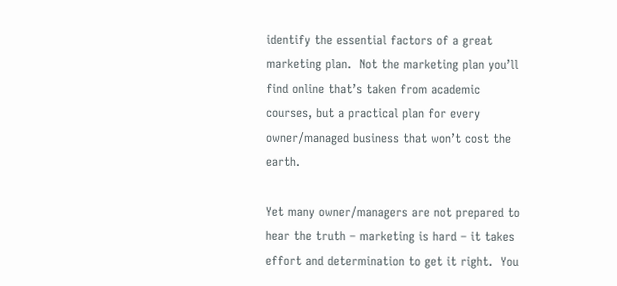identify the essential factors of a great marketing plan.  Not the marketing plan you’ll find online that’s taken from academic courses, but a practical plan for every owner/managed business that won’t cost the earth.

Yet many owner/managers are not prepared to hear the truth – marketing is hard – it takes effort and determination to get it right.  You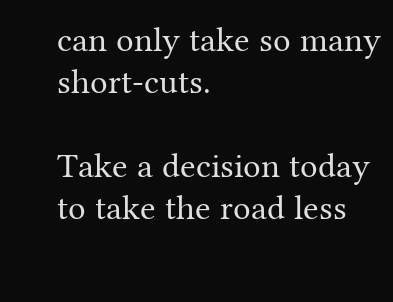can only take so many short-cuts.

Take a decision today to take the road less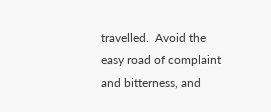travelled.  Avoid the easy road of complaint and bitterness, and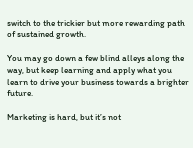switch to the trickier but more rewarding path of sustained growth.

You may go down a few blind alleys along the way, but keep learning and apply what you learn to drive your business towards a brighter future.

Marketing is hard, but it’s not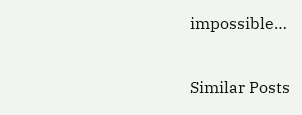impossible…

Similar Posts